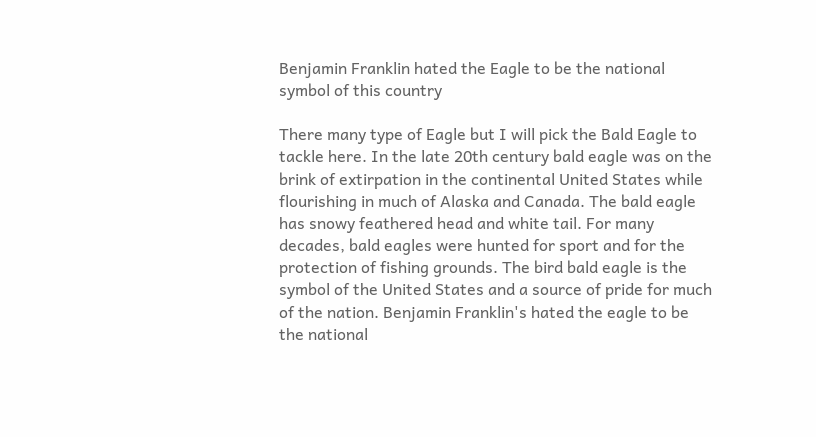Benjamin Franklin hated the Eagle to be the national symbol of this country

There many type of Eagle but I will pick the Bald Eagle to tackle here. In the late 20th century bald eagle was on the brink of extirpation in the continental United States while flourishing in much of Alaska and Canada. The bald eagle has snowy feathered head and white tail. For many decades, bald eagles were hunted for sport and for the protection of fishing grounds. The bird bald eagle is the symbol of the United States and a source of pride for much of the nation. Benjamin Franklin's hated the eagle to be the national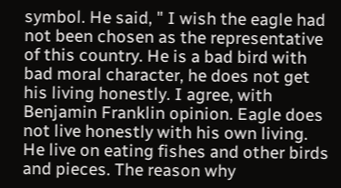symbol. He said, " I wish the eagle had not been chosen as the representative of this country. He is a bad bird with bad moral character, he does not get his living honestly. I agree, with Benjamin Franklin opinion. Eagle does not live honestly with his own living. He live on eating fishes and other birds and pieces. The reason why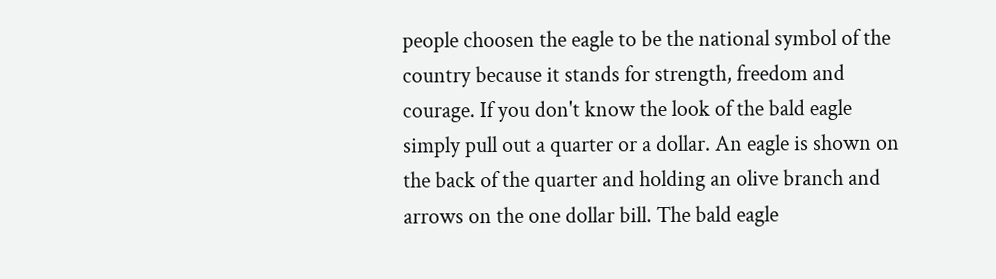people choosen the eagle to be the national symbol of the country because it stands for strength, freedom and courage. If you don't know the look of the bald eagle simply pull out a quarter or a dollar. An eagle is shown on the back of the quarter and holding an olive branch and arrows on the one dollar bill. The bald eagle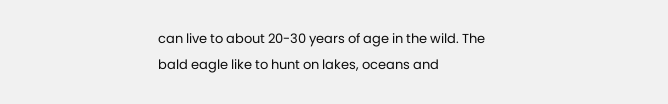can live to about 20-30 years of age in the wild. The bald eagle like to hunt on lakes, oceans and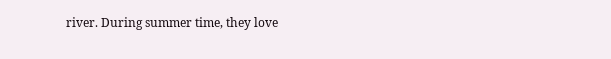river. During summer time, they love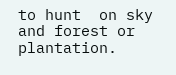to hunt  on sky and forest or plantation.